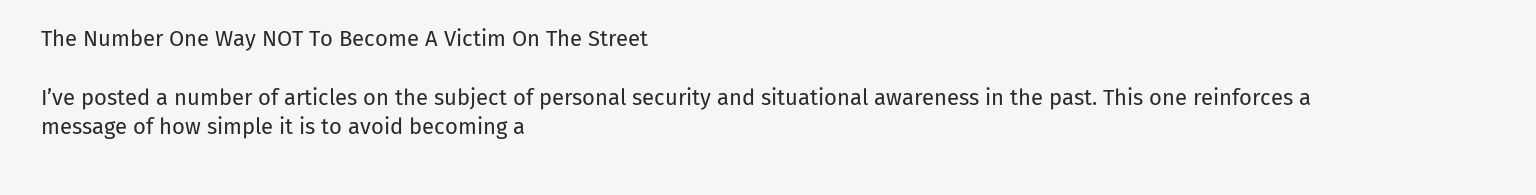The Number One Way NOT To Become A Victim On The Street

I’ve posted a number of articles on the subject of personal security and situational awareness in the past. This one reinforces a message of how simple it is to avoid becoming a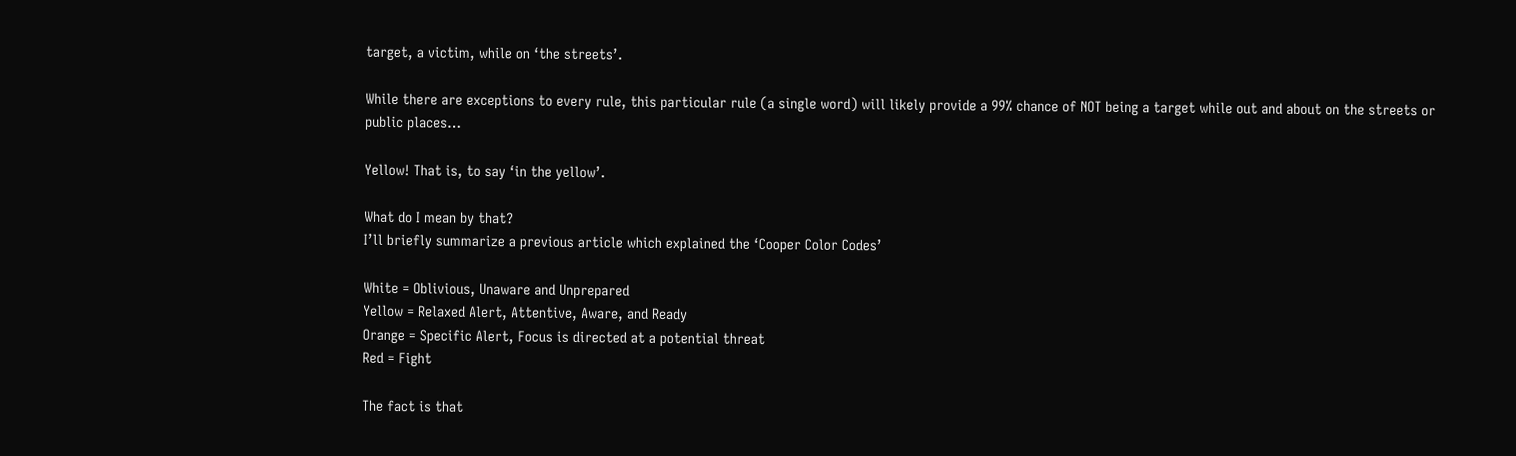target, a victim, while on ‘the streets’.

While there are exceptions to every rule, this particular rule (a single word) will likely provide a 99% chance of NOT being a target while out and about on the streets or public places…

Yellow! That is, to say ‘in the yellow’.

What do I mean by that?
I’ll briefly summarize a previous article which explained the ‘Cooper Color Codes’

White = Oblivious, Unaware and Unprepared
Yellow = Relaxed Alert, Attentive, Aware, and Ready
Orange = Specific Alert, Focus is directed at a potential threat
Red = Fight

The fact is that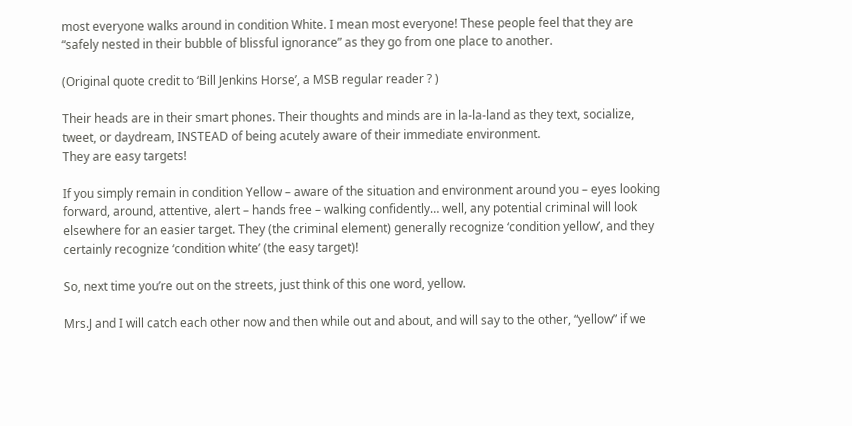most everyone walks around in condition White. I mean most everyone! These people feel that they are “safely nested in their bubble of blissful ignorance” as they go from one place to another.

(Original quote credit to ‘Bill Jenkins Horse’, a MSB regular reader ? )

Their heads are in their smart phones. Their thoughts and minds are in la-la-land as they text, socialize, tweet, or daydream, INSTEAD of being acutely aware of their immediate environment.
They are easy targets!

If you simply remain in condition Yellow – aware of the situation and environment around you – eyes looking forward, around, attentive, alert – hands free – walking confidently… well, any potential criminal will look elsewhere for an easier target. They (the criminal element) generally recognize ‘condition yellow’, and they certainly recognize ‘condition white’ (the easy target)!

So, next time you’re out on the streets, just think of this one word, yellow.

Mrs.J and I will catch each other now and then while out and about, and will say to the other, “yellow” if we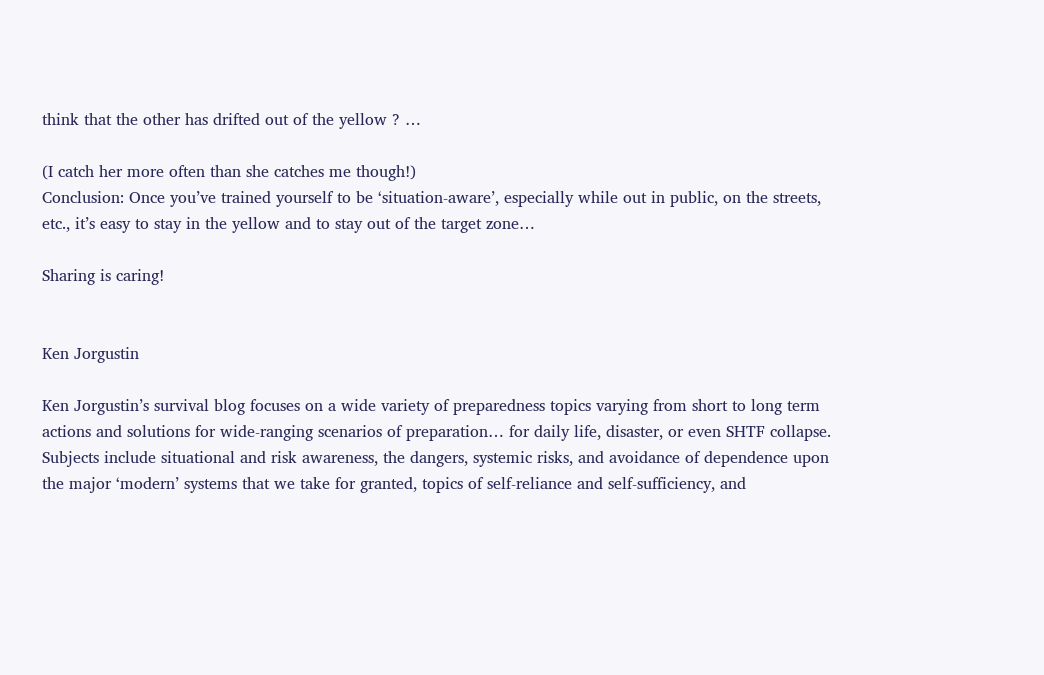think that the other has drifted out of the yellow ? …

(I catch her more often than she catches me though!)
Conclusion: Once you’ve trained yourself to be ‘situation-aware’, especially while out in public, on the streets, etc., it’s easy to stay in the yellow and to stay out of the target zone…

Sharing is caring!


Ken Jorgustin

Ken Jorgustin’s survival blog focuses on a wide variety of preparedness topics varying from short to long term actions and solutions for wide-ranging scenarios of preparation… for daily life, disaster, or even SHTF collapse. Subjects include situational and risk awareness, the dangers, systemic risks, and avoidance of dependence upon the major ‘modern’ systems that we take for granted, topics of self-reliance and self-sufficiency, and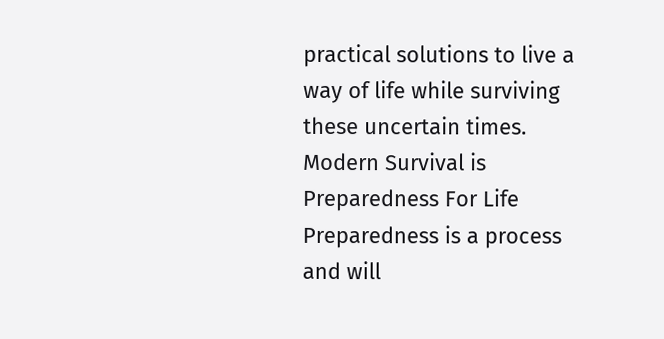practical solutions to live a way of life while surviving these uncertain times. Modern Survival is Preparedness For Life Preparedness is a process and will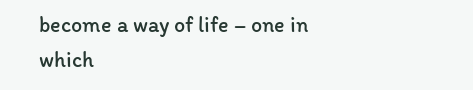become a way of life – one in which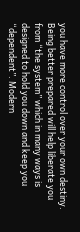you have more control over your own destiny. Being better prepared will help liberate you from “the system” which in many ways is designed to hold you down and keep you “dependent”. Modern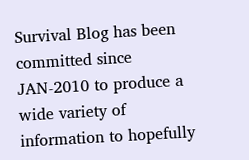Survival Blog has been committed since JAN-2010 to produce a wide variety of information to hopefully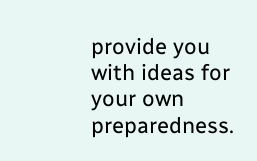provide you with ideas for your own preparedness.